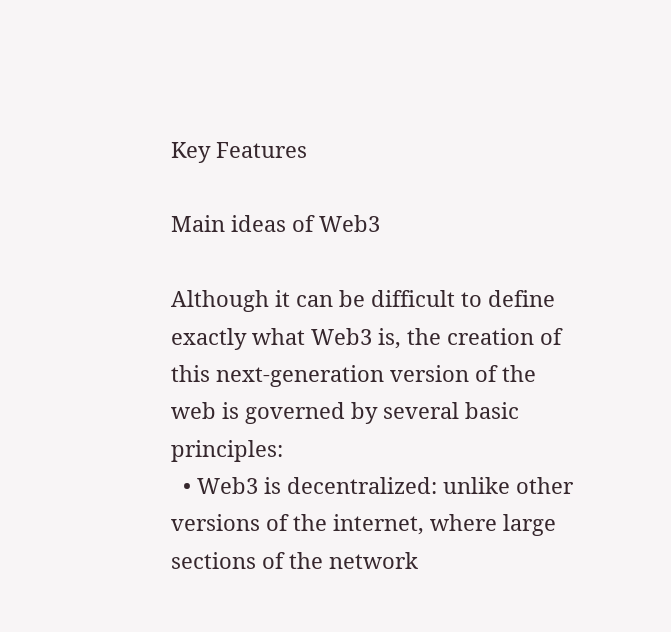Key Features

Main ideas of Web3

Although it can be difficult to define exactly what Web3 is, the creation of this next-generation version of the web is governed by several basic principles:
  • Web3 is decentralized: unlike other versions of the internet, where large sections of the network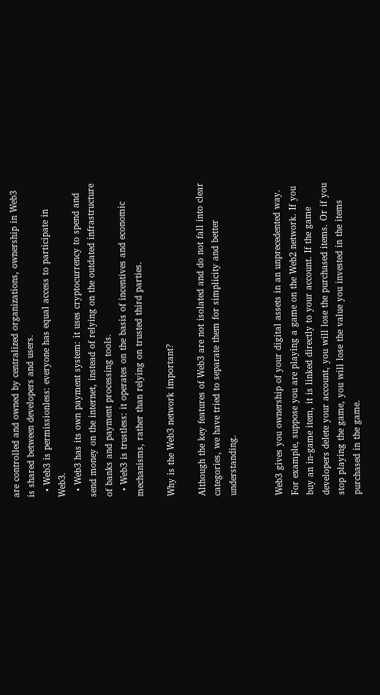are controlled and owned by centralized organizations, ownership in Web3 is shared between developers and users.
  • Web3 is permissionless: everyone has equal access to participate in Web3.
  • Web3 has its own payment system: it uses cryptocurrency to spend and send money on the internet, instead of relying on the outdated infrastructure of banks and payment processing tools.
  • Web3 is trustless: it operates on the basis of incentives and economic mechanisms, rather than relying on trusted third parties.

Why is the Web3 network important?

Although the key features of Web3 are not isolated and do not fall into clear categories, we have tried to separate them for simplicity and better understanding.


Web3 gives you ownership of your digital assets in an unprecedented way. For example, suppose you are playing a game on the Web2 network. If you buy an in-game item, it is linked directly to your account. If the game developers delete your account, you will lose the purchased items. Or if you stop playing the game, you will lose the value you invested in the items purchased in the game.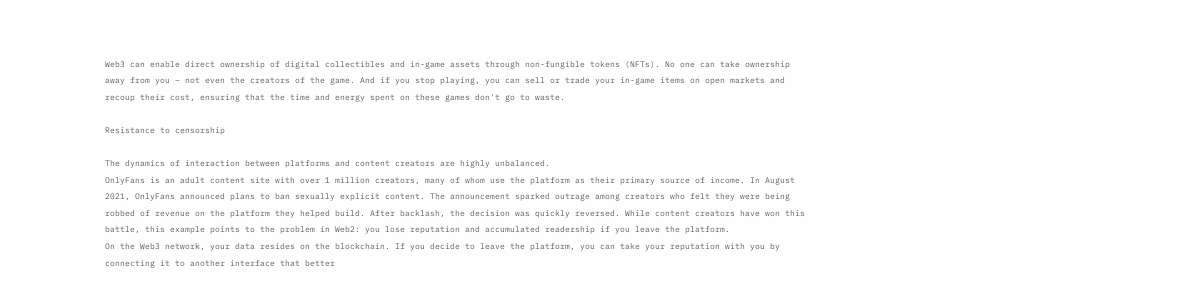Web3 can enable direct ownership of digital collectibles and in-game assets through non-fungible tokens (NFTs). No one can take ownership away from you – not even the creators of the game. And if you stop playing, you can sell or trade your in-game items on open markets and recoup their cost, ensuring that the time and energy spent on these games don't go to waste.

Resistance to censorship

The dynamics of interaction between platforms and content creators are highly unbalanced.
OnlyFans is an adult content site with over 1 million creators, many of whom use the platform as their primary source of income. In August 2021, OnlyFans announced plans to ban sexually explicit content. The announcement sparked outrage among creators who felt they were being robbed of revenue on the platform they helped build. After backlash, the decision was quickly reversed. While content creators have won this battle, this example points to the problem in Web2: you lose reputation and accumulated readership if you leave the platform.
On the Web3 network, your data resides on the blockchain. If you decide to leave the platform, you can take your reputation with you by connecting it to another interface that better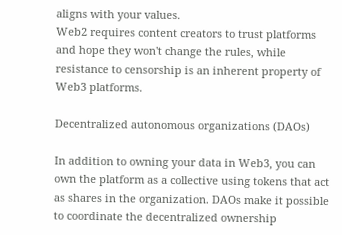aligns with your values.
Web2 requires content creators to trust platforms and hope they won't change the rules, while resistance to censorship is an inherent property of Web3 platforms.

Decentralized autonomous organizations (DAOs)

In addition to owning your data in Web3, you can own the platform as a collective using tokens that act as shares in the organization. DAOs make it possible to coordinate the decentralized ownership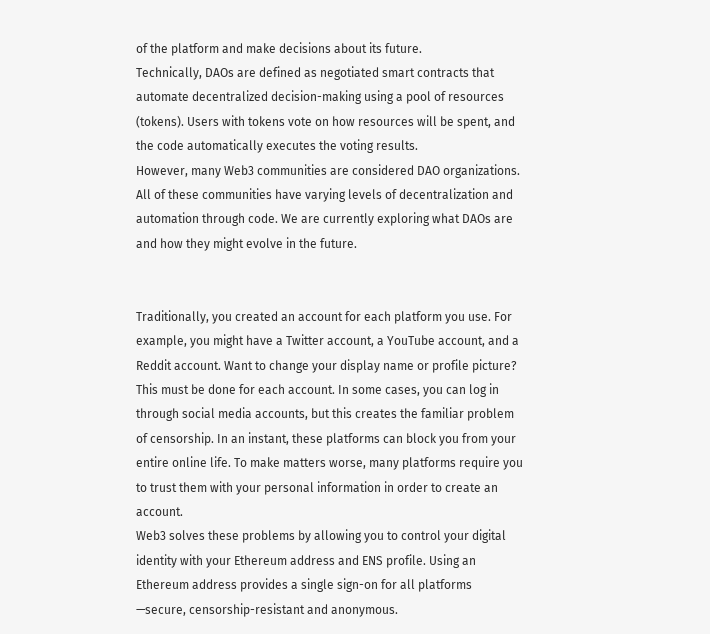of the platform and make decisions about its future.
Technically, DAOs are defined as negotiated smart contracts that automate decentralized decision-making using a pool of resources (tokens). Users with tokens vote on how resources will be spent, and the code automatically executes the voting results.
However, many Web3 communities are considered DAO organizations. All of these communities have varying levels of decentralization and automation through code. We are currently exploring what DAOs are and how they might evolve in the future.


Traditionally, you created an account for each platform you use. For example, you might have a Twitter account, a YouTube account, and a Reddit account. Want to change your display name or profile picture? This must be done for each account. In some cases, you can log in through social media accounts, but this creates the familiar problem of censorship. In an instant, these platforms can block you from your entire online life. To make matters worse, many platforms require you to trust them with your personal information in order to create an account.
Web3 solves these problems by allowing you to control your digital identity with your Ethereum address and ENS profile. Using an Ethereum address provides a single sign-on for all platforms —secure, censorship-resistant and anonymous.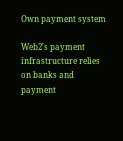Own payment system

Web2's payment infrastructure relies on banks and payment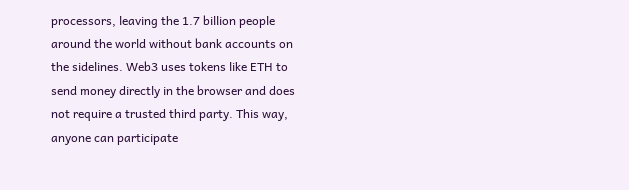processors, leaving the 1.7 billion people around the world without bank accounts on the sidelines. Web3 uses tokens like ETH to send money directly in the browser and does not require a trusted third party. This way, anyone can participate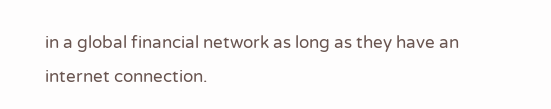in a global financial network as long as they have an internet connection.